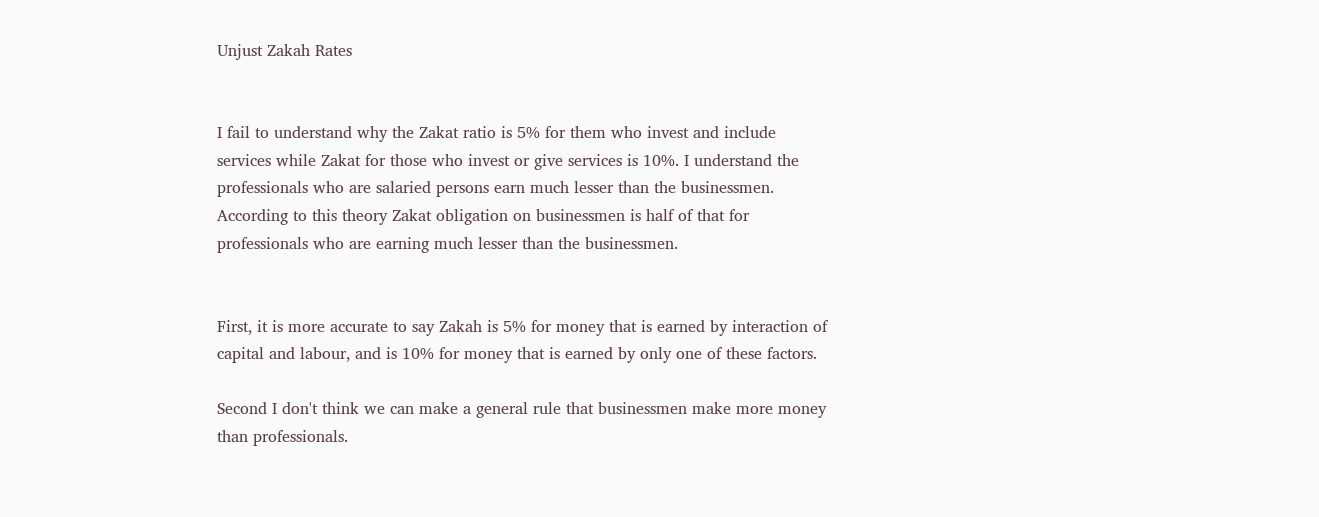Unjust Zakah Rates


I fail to understand why the Zakat ratio is 5% for them who invest and include services while Zakat for those who invest or give services is 10%. I understand the professionals who are salaried persons earn much lesser than the businessmen. According to this theory Zakat obligation on businessmen is half of that for professionals who are earning much lesser than the businessmen.


First, it is more accurate to say Zakah is 5% for money that is earned by interaction of capital and labour, and is 10% for money that is earned by only one of these factors.

Second I don't think we can make a general rule that businessmen make more money than professionals.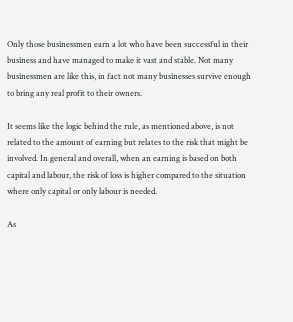Only those businessmen earn a lot who have been successful in their business and have managed to make it vast and stable. Not many businessmen are like this, in fact not many businesses survive enough to bring any real profit to their owners.

It seems like the logic behind the rule, as mentioned above, is not related to the amount of earning but relates to the risk that might be involved. In general and overall, when an earning is based on both capital and labour, the risk of loss is higher compared to the situation where only capital or only labour is needed.

As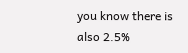you know there is also 2.5%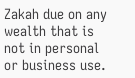Zakah due on any wealth that is not in personal or business use.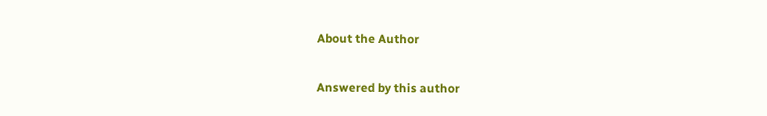About the Author

Answered by this author